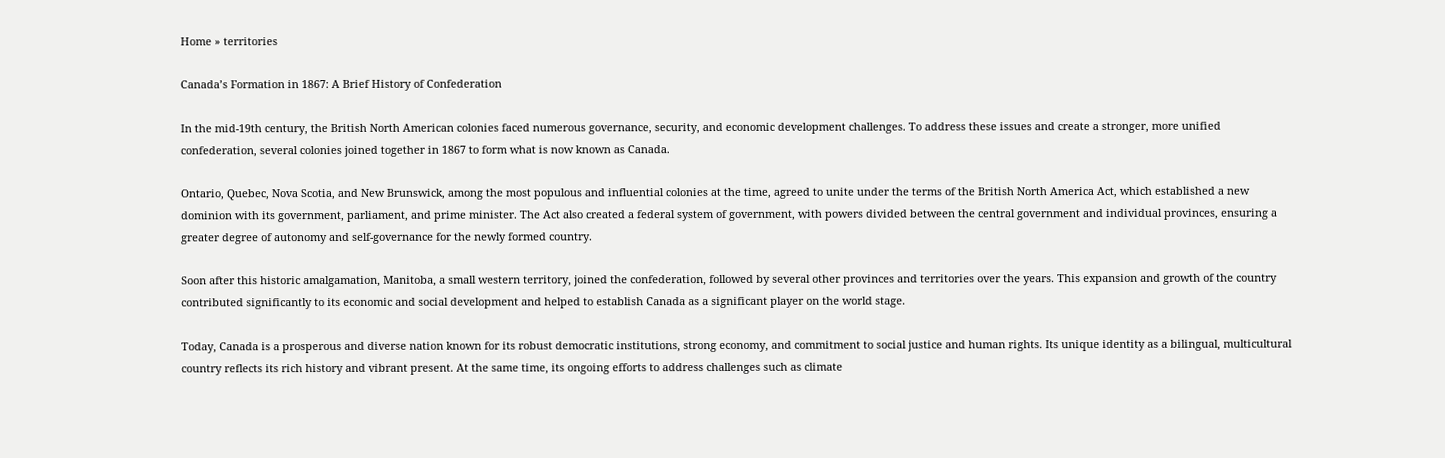Home » territories

Canada’s Formation in 1867: A Brief History of Confederation

In the mid-19th century, the British North American colonies faced numerous governance, security, and economic development challenges. To address these issues and create a stronger, more unified confederation, several colonies joined together in 1867 to form what is now known as Canada.

Ontario, Quebec, Nova Scotia, and New Brunswick, among the most populous and influential colonies at the time, agreed to unite under the terms of the British North America Act, which established a new dominion with its government, parliament, and prime minister. The Act also created a federal system of government, with powers divided between the central government and individual provinces, ensuring a greater degree of autonomy and self-governance for the newly formed country.

Soon after this historic amalgamation, Manitoba, a small western territory, joined the confederation, followed by several other provinces and territories over the years. This expansion and growth of the country contributed significantly to its economic and social development and helped to establish Canada as a significant player on the world stage.

Today, Canada is a prosperous and diverse nation known for its robust democratic institutions, strong economy, and commitment to social justice and human rights. Its unique identity as a bilingual, multicultural country reflects its rich history and vibrant present. At the same time, its ongoing efforts to address challenges such as climate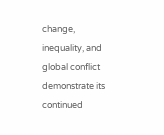change, inequality, and global conflict demonstrate its continued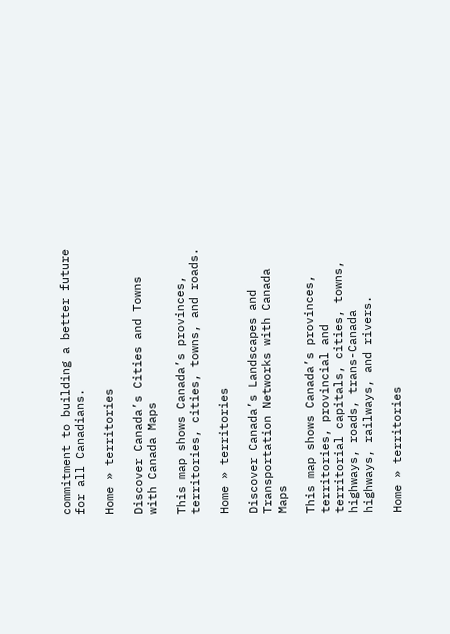commitment to building a better future for all Canadians.

Home » territories

Discover Canada’s Cities and Towns with Canada Maps

This map shows Canada’s provinces, territories, cities, towns, and roads.

Home » territories

Discover Canada’s Landscapes and Transportation Networks with Canada Maps

This map shows Canada’s provinces, territories, provincial and territorial capitals, cities, towns, highways, roads, trans-Canada highways, railways, and rivers.

Home » territories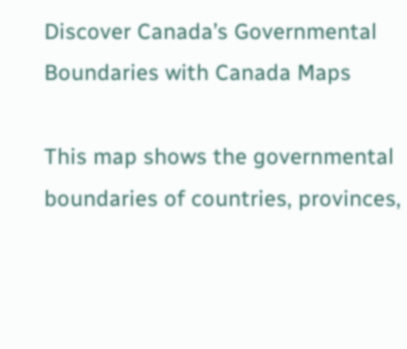Discover Canada’s Governmental Boundaries with Canada Maps

This map shows the governmental boundaries of countries, provinces,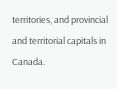territories, and provincial and territorial capitals in Canada.